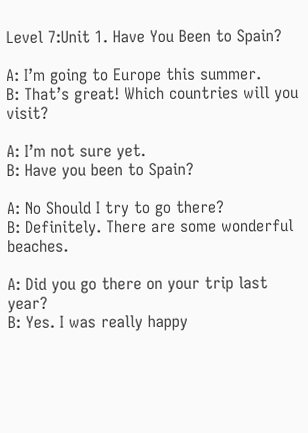Level 7:Unit 1. Have You Been to Spain?

A: I’m going to Europe this summer.
B: That’s great! Which countries will you visit?

A: I’m not sure yet.
B: Have you been to Spain?

A: No Should I try to go there?
B: Definitely. There are some wonderful beaches.

A: Did you go there on your trip last year?
B: Yes. I was really happy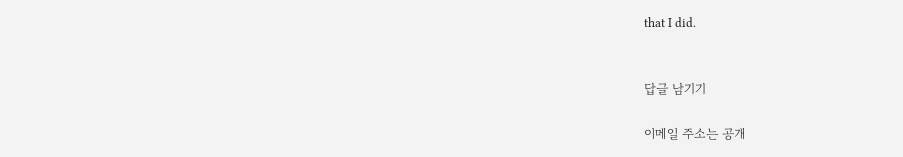that I did.


답글 남기기

이메일 주소는 공개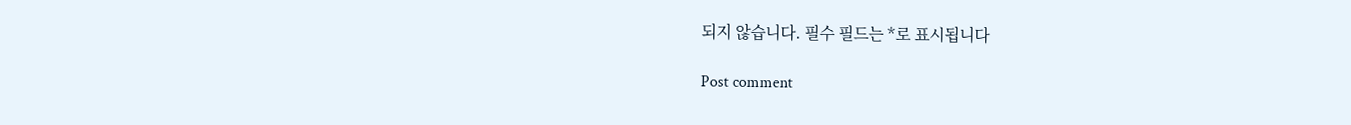되지 않습니다. 필수 필드는 *로 표시됩니다

Post comment